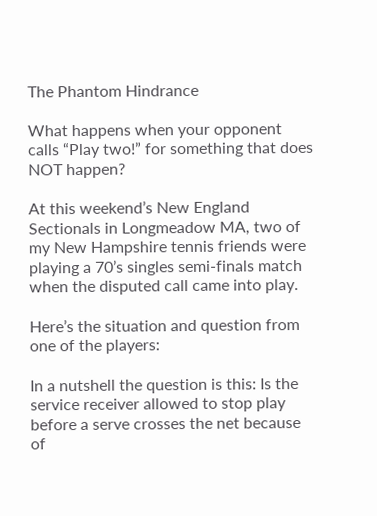The Phantom Hindrance

What happens when your opponent calls “Play two!” for something that does NOT happen?

At this weekend’s New England Sectionals in Longmeadow MA, two of my New Hampshire tennis friends were playing a 70’s singles semi-finals match when the disputed call came into play.

Here’s the situation and question from one of the players:

In a nutshell the question is this: Is the service receiver allowed to stop play before a serve crosses the net because of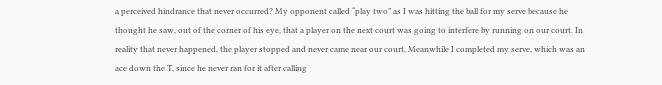a perceived hindrance that never occurred? My opponent called “play two” as I was hitting the ball for my serve because he thought he saw, out of the corner of his eye, that a player on the next court was going to interfere by running on our court. In reality that never happened, the player stopped and never came near our court. Meanwhile I completed my serve, which was an ace down the T, since he never ran for it after calling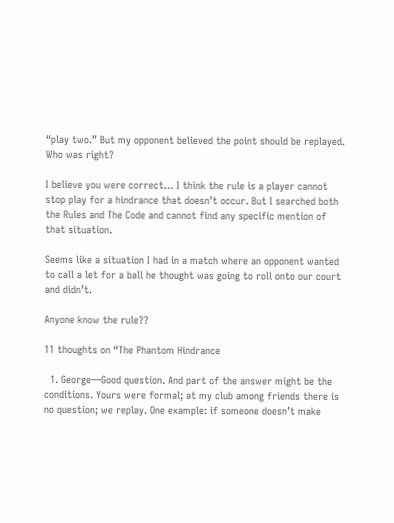“play two.” But my opponent believed the point should be replayed. Who was right?

I believe you were correct… I think the rule is a player cannot stop play for a hindrance that doesn’t occur. But I searched both the Rules and The Code and cannot find any specific mention of that situation.

Seems like a situation I had in a match where an opponent wanted to call a let for a ball he thought was going to roll onto our court and didn’t.

Anyone know the rule??

11 thoughts on “The Phantom Hindrance

  1. George—Good question. And part of the answer might be the conditions. Yours were formal; at my club among friends there is no question; we replay. One example: if someone doesn’t make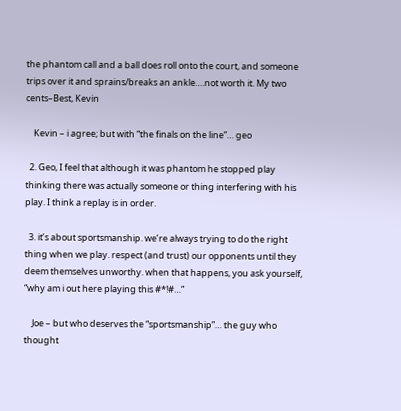the phantom call and a ball does roll onto the court, and someone trips over it and sprains/breaks an ankle….not worth it. My two cents–Best, Kevin

    Kevin – i agree; but with “the finals on the line”… geo

  2. Geo, I feel that although it was phantom he stopped play thinking there was actually someone or thing interfering with his play. I think a replay is in order.

  3. it’s about sportsmanship. we’re always trying to do the right thing when we play. respect (and trust) our opponents until they deem themselves unworthy. when that happens, you ask yourself, “why am i out here playing this #*!#…”

    Joe – but who deserves the “sportsmanship”… the guy who thought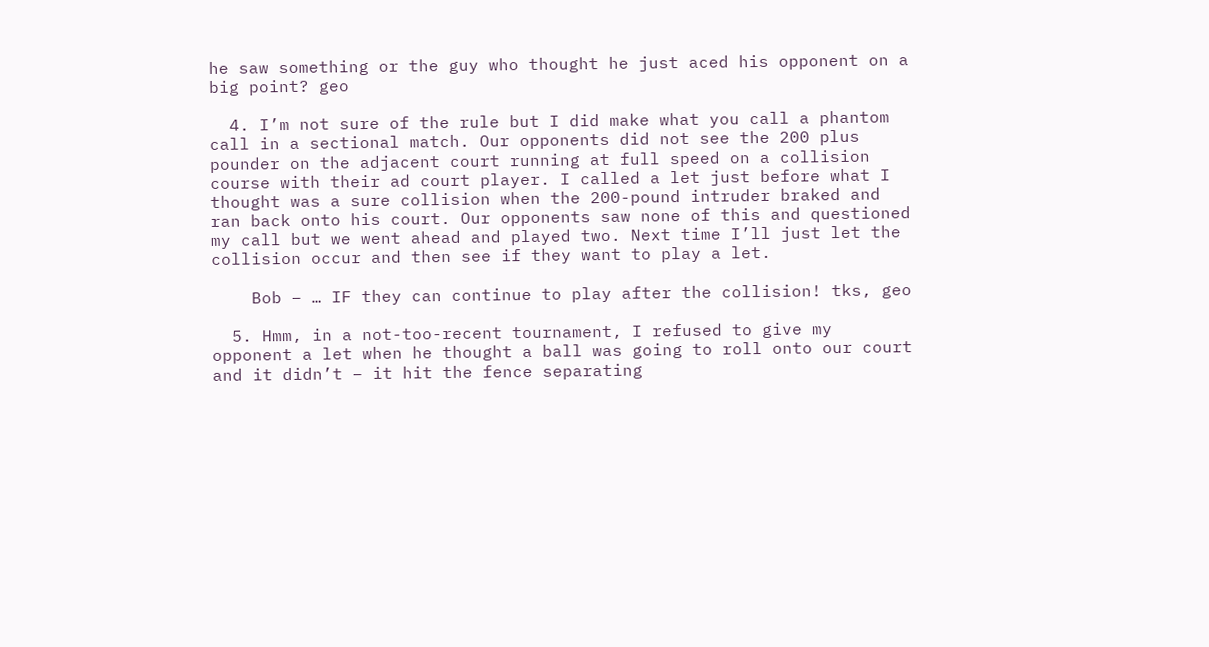he saw something or the guy who thought he just aced his opponent on a big point? geo

  4. I’m not sure of the rule but I did make what you call a phantom call in a sectional match. Our opponents did not see the 200 plus pounder on the adjacent court running at full speed on a collision course with their ad court player. I called a let just before what I thought was a sure collision when the 200-pound intruder braked and ran back onto his court. Our opponents saw none of this and questioned my call but we went ahead and played two. Next time I’ll just let the collision occur and then see if they want to play a let.

    Bob – … IF they can continue to play after the collision! tks, geo

  5. Hmm, in a not-too-recent tournament, I refused to give my opponent a let when he thought a ball was going to roll onto our court and it didn’t – it hit the fence separating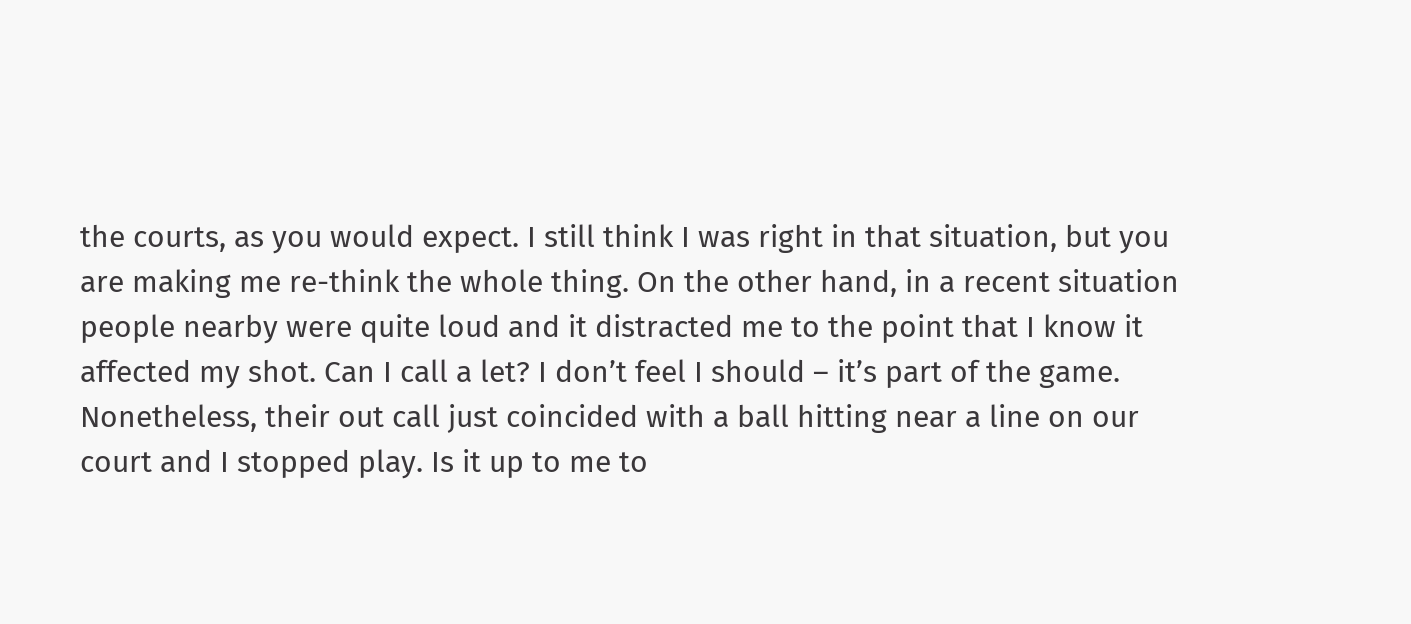the courts, as you would expect. I still think I was right in that situation, but you are making me re-think the whole thing. On the other hand, in a recent situation people nearby were quite loud and it distracted me to the point that I know it affected my shot. Can I call a let? I don’t feel I should – it’s part of the game. Nonetheless, their out call just coincided with a ball hitting near a line on our court and I stopped play. Is it up to me to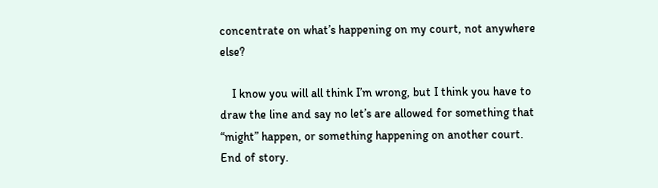concentrate on what’s happening on my court, not anywhere else?

    I know you will all think I’m wrong, but I think you have to draw the line and say no let’s are allowed for something that “might” happen, or something happening on another court. End of story.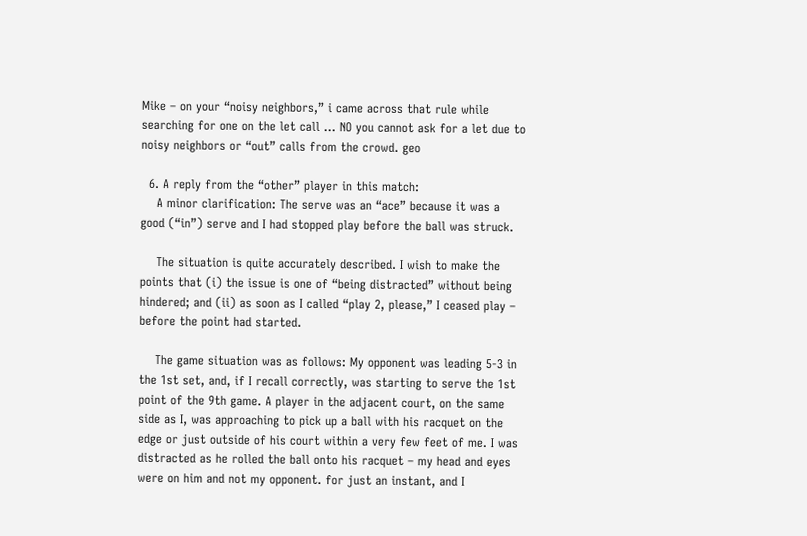Mike – on your “noisy neighbors,” i came across that rule while searching for one on the let call … NO you cannot ask for a let due to noisy neighbors or “out” calls from the crowd. geo

  6. A reply from the “other” player in this match:
    A minor clarification: The serve was an “ace” because it was a good (“in”) serve and I had stopped play before the ball was struck.

    The situation is quite accurately described. I wish to make the points that (i) the issue is one of “being distracted” without being hindered; and (ii) as soon as I called “play 2, please,” I ceased play – before the point had started.

    The game situation was as follows: My opponent was leading 5-3 in the 1st set, and, if I recall correctly, was starting to serve the 1st point of the 9th game. A player in the adjacent court, on the same side as I, was approaching to pick up a ball with his racquet on the edge or just outside of his court within a very few feet of me. I was distracted as he rolled the ball onto his racquet – my head and eyes were on him and not my opponent. for just an instant, and I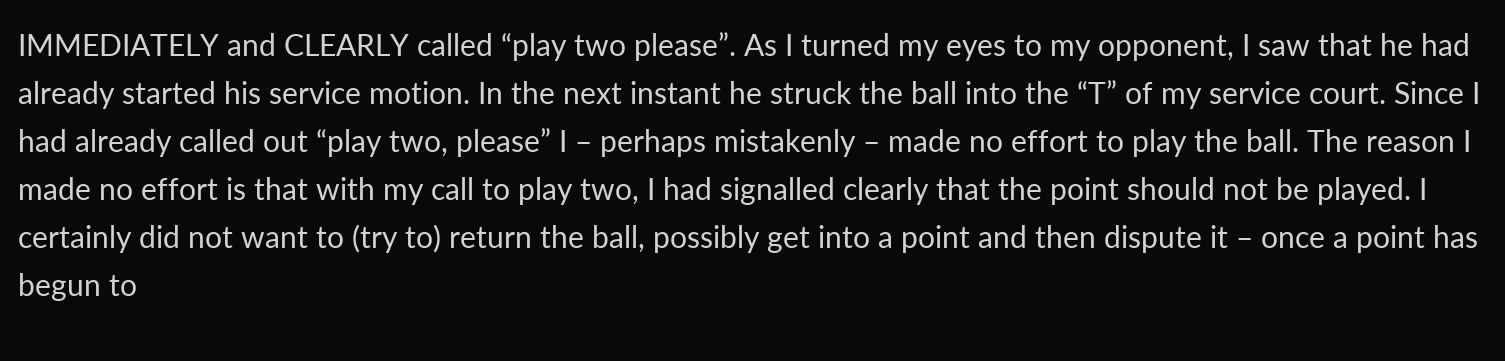IMMEDIATELY and CLEARLY called “play two please”. As I turned my eyes to my opponent, I saw that he had already started his service motion. In the next instant he struck the ball into the “T” of my service court. Since I had already called out “play two, please” I – perhaps mistakenly – made no effort to play the ball. The reason I made no effort is that with my call to play two, I had signalled clearly that the point should not be played. I certainly did not want to (try to) return the ball, possibly get into a point and then dispute it – once a point has begun to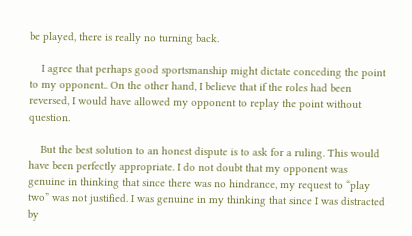be played, there is really no turning back.

    I agree that perhaps good sportsmanship might dictate conceding the point to my opponent.. On the other hand, I believe that if the roles had been reversed, I would have allowed my opponent to replay the point without question.

    But the best solution to an honest dispute is to ask for a ruling. This would have been perfectly appropriate. I do not doubt that my opponent was genuine in thinking that since there was no hindrance, my request to “play two” was not justified. I was genuine in my thinking that since I was distracted by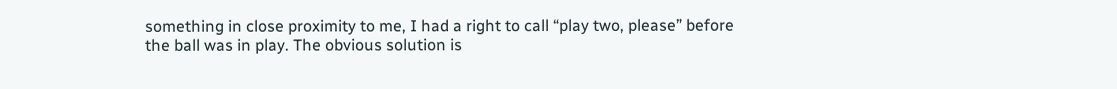something in close proximity to me, I had a right to call “play two, please” before the ball was in play. The obvious solution is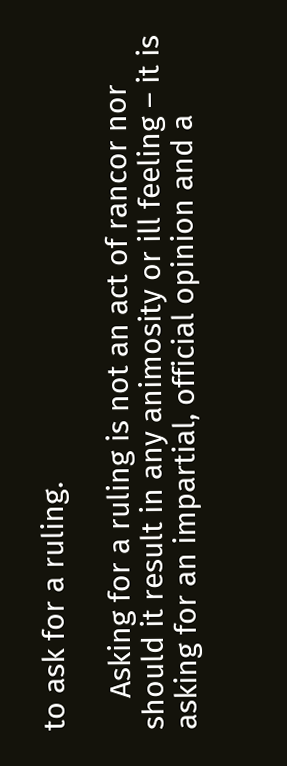to ask for a ruling.

    Asking for a ruling is not an act of rancor nor should it result in any animosity or ill feeling – it is asking for an impartial, official opinion and a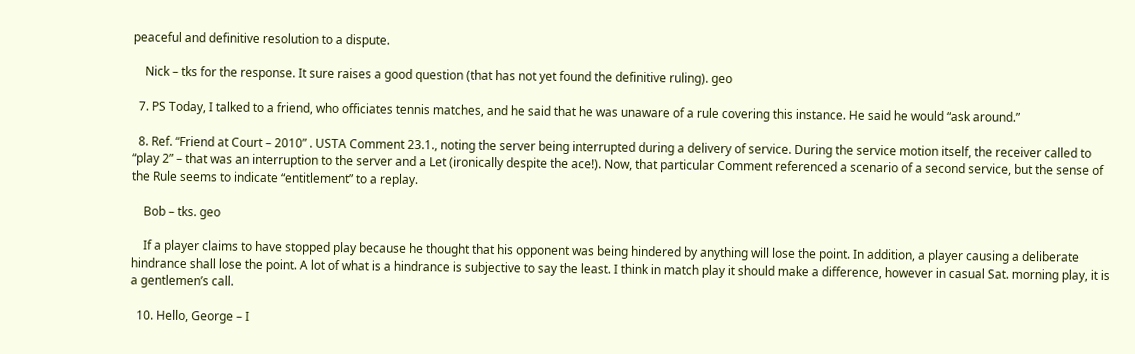peaceful and definitive resolution to a dispute.

    Nick – tks for the response. It sure raises a good question (that has not yet found the definitive ruling). geo

  7. PS Today, I talked to a friend, who officiates tennis matches, and he said that he was unaware of a rule covering this instance. He said he would “ask around.”

  8. Ref. “Friend at Court – 2010” . USTA Comment 23.1., noting the server being interrupted during a delivery of service. During the service motion itself, the receiver called to “play 2” – that was an interruption to the server and a Let (ironically despite the ace!). Now, that particular Comment referenced a scenario of a second service, but the sense of the Rule seems to indicate “entitlement” to a replay.

    Bob – tks. geo

    If a player claims to have stopped play because he thought that his opponent was being hindered by anything will lose the point. In addition, a player causing a deliberate hindrance shall lose the point. A lot of what is a hindrance is subjective to say the least. I think in match play it should make a difference, however in casual Sat. morning play, it is a gentlemen’s call.

  10. Hello, George – I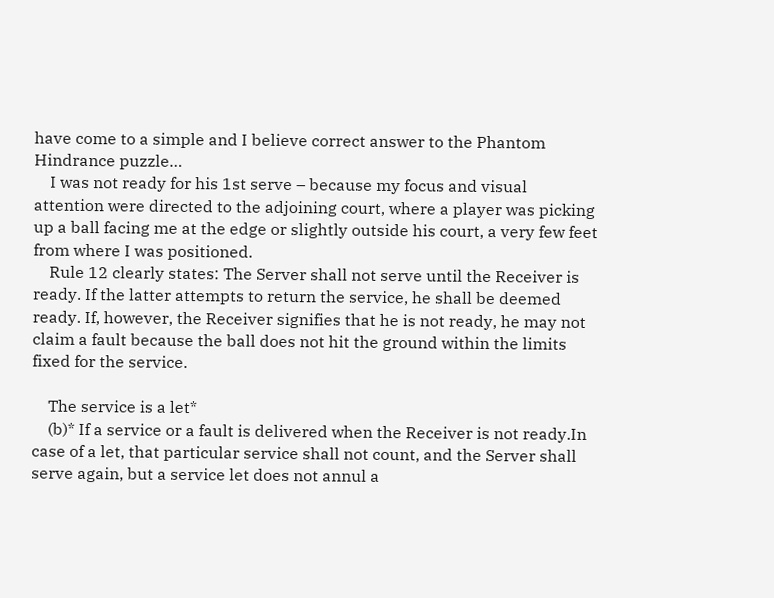have come to a simple and I believe correct answer to the Phantom Hindrance puzzle…
    I was not ready for his 1st serve – because my focus and visual attention were directed to the adjoining court, where a player was picking up a ball facing me at the edge or slightly outside his court, a very few feet from where I was positioned.
    Rule 12 clearly states: The Server shall not serve until the Receiver is ready. If the latter attempts to return the service, he shall be deemed ready. If, however, the Receiver signifies that he is not ready, he may not claim a fault because the ball does not hit the ground within the limits fixed for the service.

    The service is a let*
    (b)* If a service or a fault is delivered when the Receiver is not ready.In case of a let, that particular service shall not count, and the Server shall serve again, but a service let does not annul a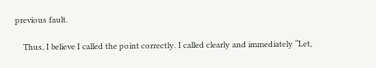previous fault.

    Thus, I believe I called the point correctly. I called clearly and immediately “Let,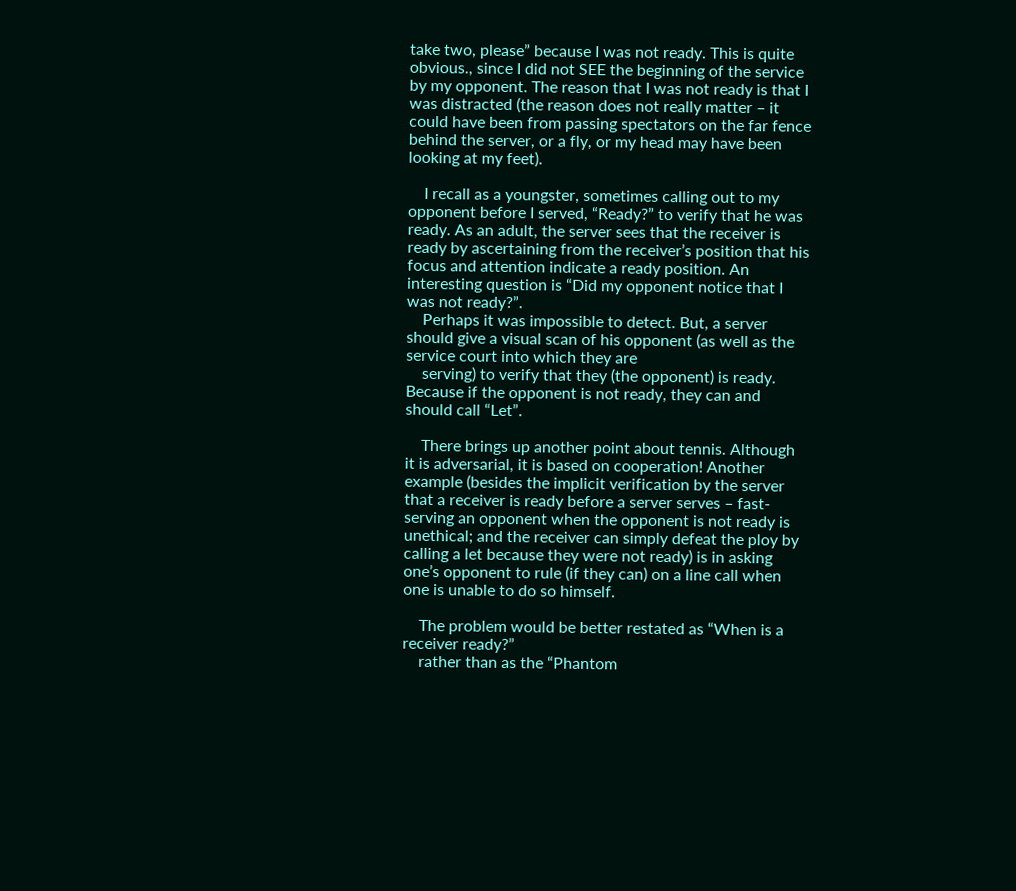take two, please” because I was not ready. This is quite obvious., since I did not SEE the beginning of the service by my opponent. The reason that I was not ready is that I was distracted (the reason does not really matter – it could have been from passing spectators on the far fence behind the server, or a fly, or my head may have been looking at my feet).

    I recall as a youngster, sometimes calling out to my opponent before I served, “Ready?” to verify that he was ready. As an adult, the server sees that the receiver is ready by ascertaining from the receiver’s position that his focus and attention indicate a ready position. An interesting question is “Did my opponent notice that I was not ready?”.
    Perhaps it was impossible to detect. But, a server should give a visual scan of his opponent (as well as the service court into which they are
    serving) to verify that they (the opponent) is ready. Because if the opponent is not ready, they can and should call “Let”.

    There brings up another point about tennis. Although it is adversarial, it is based on cooperation! Another example (besides the implicit verification by the server that a receiver is ready before a server serves – fast-serving an opponent when the opponent is not ready is unethical; and the receiver can simply defeat the ploy by calling a let because they were not ready) is in asking one’s opponent to rule (if they can) on a line call when one is unable to do so himself.

    The problem would be better restated as “When is a receiver ready?”
    rather than as the “Phantom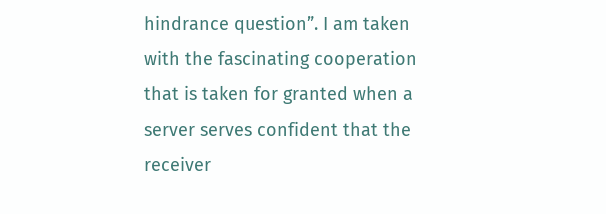hindrance question”. I am taken with the fascinating cooperation that is taken for granted when a server serves confident that the receiver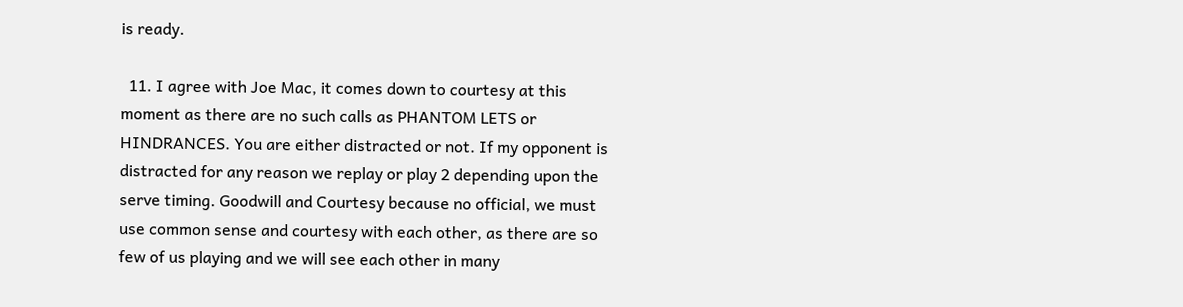is ready.

  11. I agree with Joe Mac, it comes down to courtesy at this moment as there are no such calls as PHANTOM LETS or HINDRANCES. You are either distracted or not. If my opponent is distracted for any reason we replay or play 2 depending upon the serve timing. Goodwill and Courtesy because no official, we must use common sense and courtesy with each other, as there are so few of us playing and we will see each other in many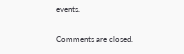events.

Comments are closed.